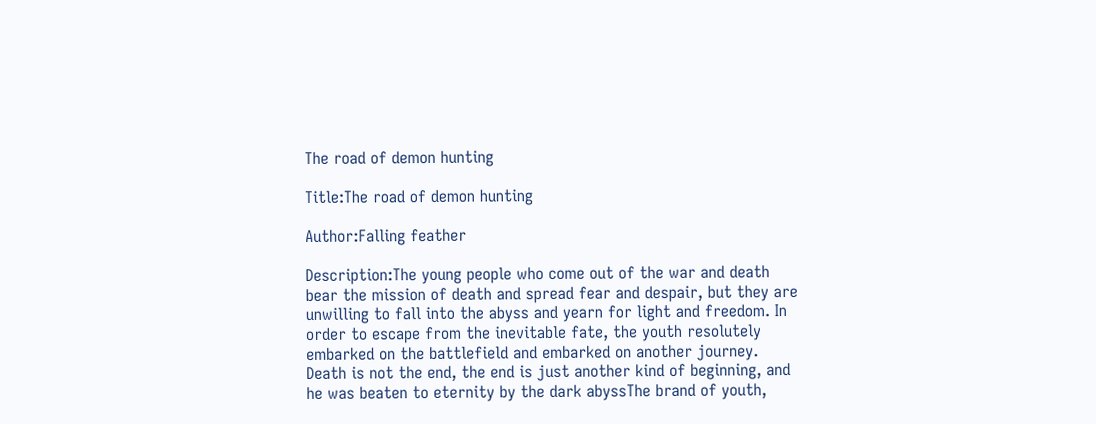The road of demon hunting

Title:The road of demon hunting

Author:Falling feather

Description:The young people who come out of the war and death bear the mission of death and spread fear and despair, but they are unwilling to fall into the abyss and yearn for light and freedom. In order to escape from the inevitable fate, the youth resolutely embarked on the battlefield and embarked on another journey. Death is not the end, the end is just another kind of beginning, and he was beaten to eternity by the dark abyssThe brand of youth,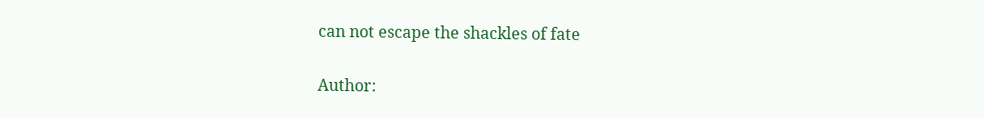can not escape the shackles of fate

Author: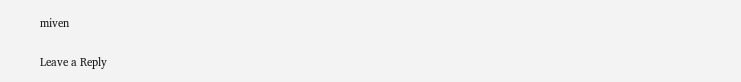miven

Leave a Reply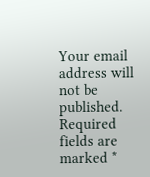Your email address will not be published. Required fields are marked *